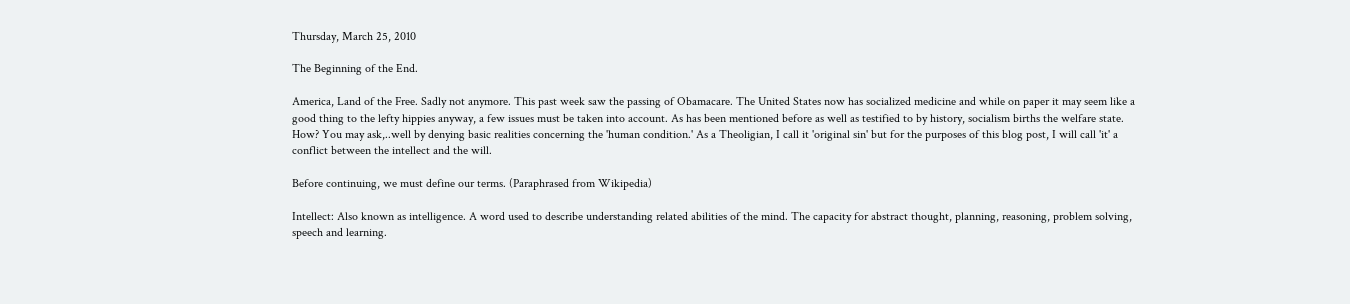Thursday, March 25, 2010

The Beginning of the End.

America, Land of the Free. Sadly not anymore. This past week saw the passing of Obamacare. The United States now has socialized medicine and while on paper it may seem like a good thing to the lefty hippies anyway, a few issues must be taken into account. As has been mentioned before as well as testified to by history, socialism births the welfare state. How? You may ask,..well by denying basic realities concerning the 'human condition.' As a Theoligian, I call it 'original sin' but for the purposes of this blog post, I will call 'it' a conflict between the intellect and the will.

Before continuing, we must define our terms. (Paraphrased from Wikipedia)

Intellect: Also known as intelligence. A word used to describe understanding related abilities of the mind. The capacity for abstract thought, planning, reasoning, problem solving, speech and learning.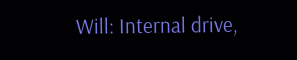Will: Internal drive,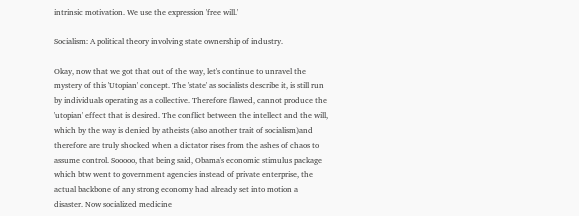intrinsic motivation. We use the expression 'free will.'

Socialism: A political theory involving state ownership of industry.

Okay, now that we got that out of the way, let's continue to unravel the mystery of this 'Utopian' concept. The 'state' as socialists describe it, is still run by individuals operating as a collective. Therefore flawed, cannot produce the 'utopian' effect that is desired. The conflict between the intellect and the will, which by the way is denied by atheists (also another trait of socialism)and therefore are truly shocked when a dictator rises from the ashes of chaos to assume control. Sooooo, that being said, Obama's economic stimulus package which btw went to government agencies instead of private enterprise, the actual backbone of any strong economy had already set into motion a disaster. Now socialized medicine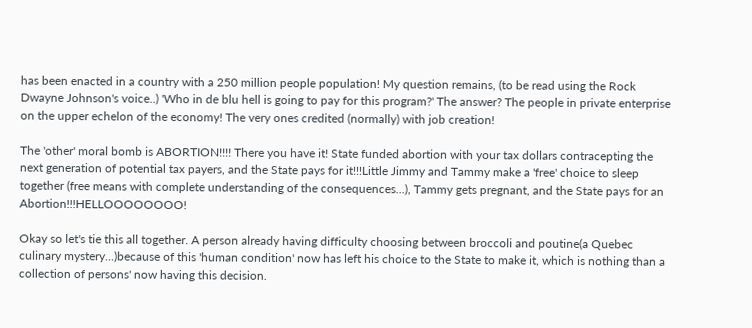has been enacted in a country with a 250 million people population! My question remains, (to be read using the Rock Dwayne Johnson's voice..) 'Who in de blu hell is going to pay for this program?' The answer? The people in private enterprise on the upper echelon of the economy! The very ones credited (normally) with job creation!

The 'other' moral bomb is ABORTION!!!! There you have it! State funded abortion with your tax dollars contracepting the next generation of potential tax payers, and the State pays for it!!!Little Jimmy and Tammy make a 'free' choice to sleep together (free means with complete understanding of the consequences...), Tammy gets pregnant, and the State pays for an Abortion!!!HELLOOOOOOOO!

Okay so let's tie this all together. A person already having difficulty choosing between broccoli and poutine(a Quebec culinary mystery...)because of this 'human condition' now has left his choice to the State to make it, which is nothing than a collection of persons' now having this decision.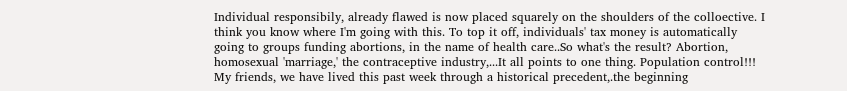Individual responsibily, already flawed is now placed squarely on the shoulders of the colloective. I think you know where I'm going with this. To top it off, individuals' tax money is automatically going to groups funding abortions, in the name of health care..So what's the result? Abortion, homosexual 'marriage,' the contraceptive industry,...It all points to one thing. Population control!!! My friends, we have lived this past week through a historical precedent,.the beginning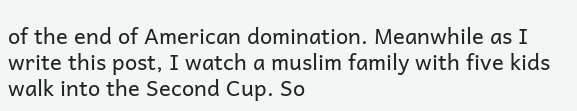of the end of American domination. Meanwhile as I write this post, I watch a muslim family with five kids walk into the Second Cup. So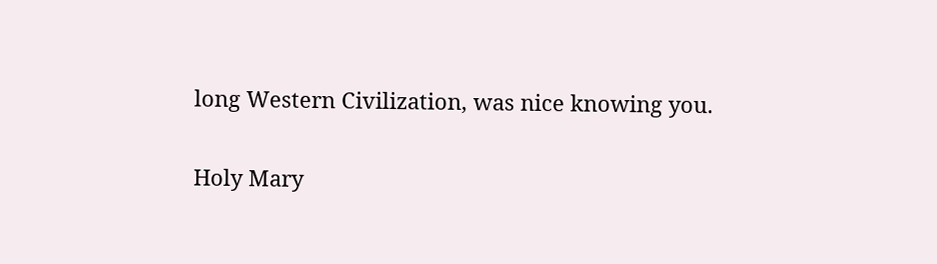long Western Civilization, was nice knowing you.

Holy Mary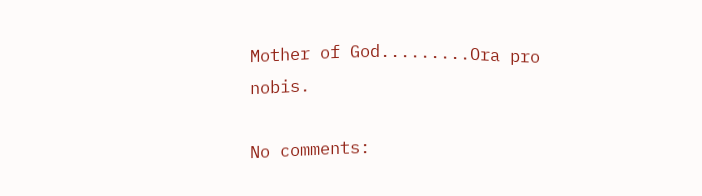Mother of God.........Ora pro nobis.

No comments: